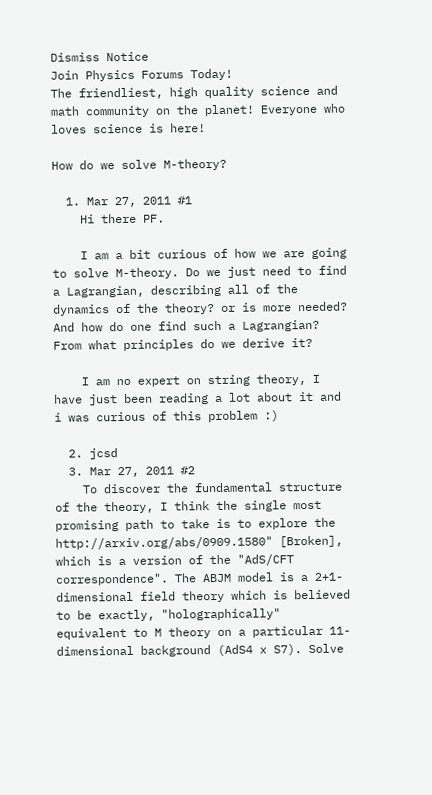Dismiss Notice
Join Physics Forums Today!
The friendliest, high quality science and math community on the planet! Everyone who loves science is here!

How do we solve M-theory?

  1. Mar 27, 2011 #1
    Hi there PF.

    I am a bit curious of how we are going to solve M-theory. Do we just need to find a Lagrangian, describing all of the dynamics of the theory? or is more needed? And how do one find such a Lagrangian? From what principles do we derive it?

    I am no expert on string theory, I have just been reading a lot about it and i was curious of this problem :)

  2. jcsd
  3. Mar 27, 2011 #2
    To discover the fundamental structure of the theory, I think the single most promising path to take is to explore the http://arxiv.org/abs/0909.1580" [Broken], which is a version of the "AdS/CFT correspondence". The ABJM model is a 2+1-dimensional field theory which is believed to be exactly, "holographically" equivalent to M theory on a particular 11-dimensional background (AdS4 x S7). Solve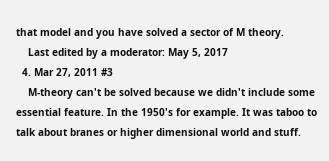that model and you have solved a sector of M theory.
    Last edited by a moderator: May 5, 2017
  4. Mar 27, 2011 #3
    M-theory can't be solved because we didn't include some essential feature. In the 1950's for example. It was taboo to talk about branes or higher dimensional world and stuff.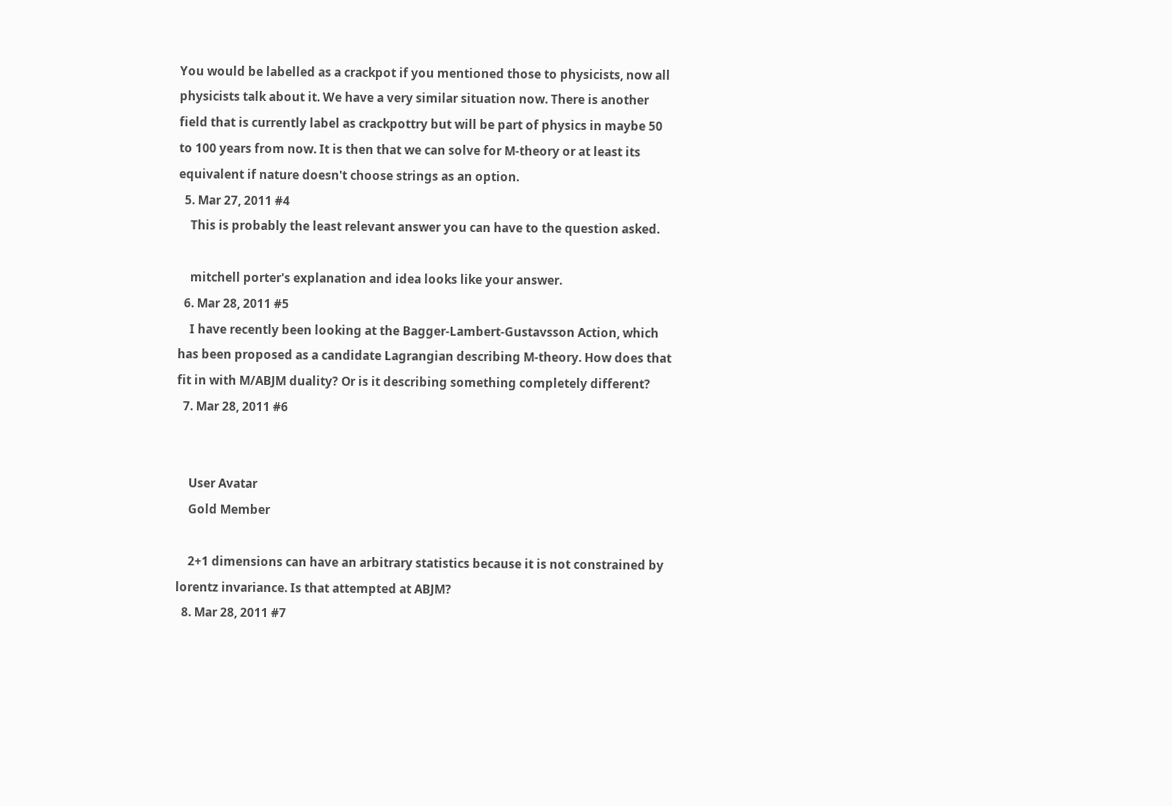You would be labelled as a crackpot if you mentioned those to physicists, now all physicists talk about it. We have a very similar situation now. There is another field that is currently label as crackpottry but will be part of physics in maybe 50 to 100 years from now. It is then that we can solve for M-theory or at least its equivalent if nature doesn't choose strings as an option.
  5. Mar 27, 2011 #4
    This is probably the least relevant answer you can have to the question asked.

    mitchell porter's explanation and idea looks like your answer.
  6. Mar 28, 2011 #5
    I have recently been looking at the Bagger-Lambert-Gustavsson Action, which has been proposed as a candidate Lagrangian describing M-theory. How does that fit in with M/ABJM duality? Or is it describing something completely different?
  7. Mar 28, 2011 #6


    User Avatar
    Gold Member

    2+1 dimensions can have an arbitrary statistics because it is not constrained by lorentz invariance. Is that attempted at ABJM?
  8. Mar 28, 2011 #7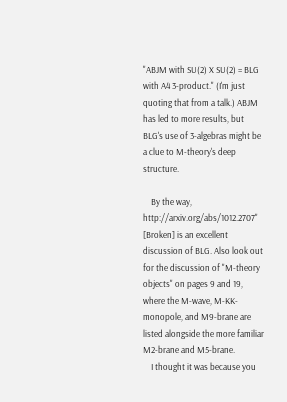"ABJM with SU(2) X SU(2) = BLG with A4 3-product." (I'm just quoting that from a talk.) ABJM has led to more results, but BLG's use of 3-algebras might be a clue to M-theory's deep structure.

    By the way, http://arxiv.org/abs/1012.2707" [Broken] is an excellent discussion of BLG. Also look out for the discussion of "M-theory objects" on pages 9 and 19, where the M-wave, M-KK-monopole, and M9-brane are listed alongside the more familiar M2-brane and M5-brane.
    I thought it was because you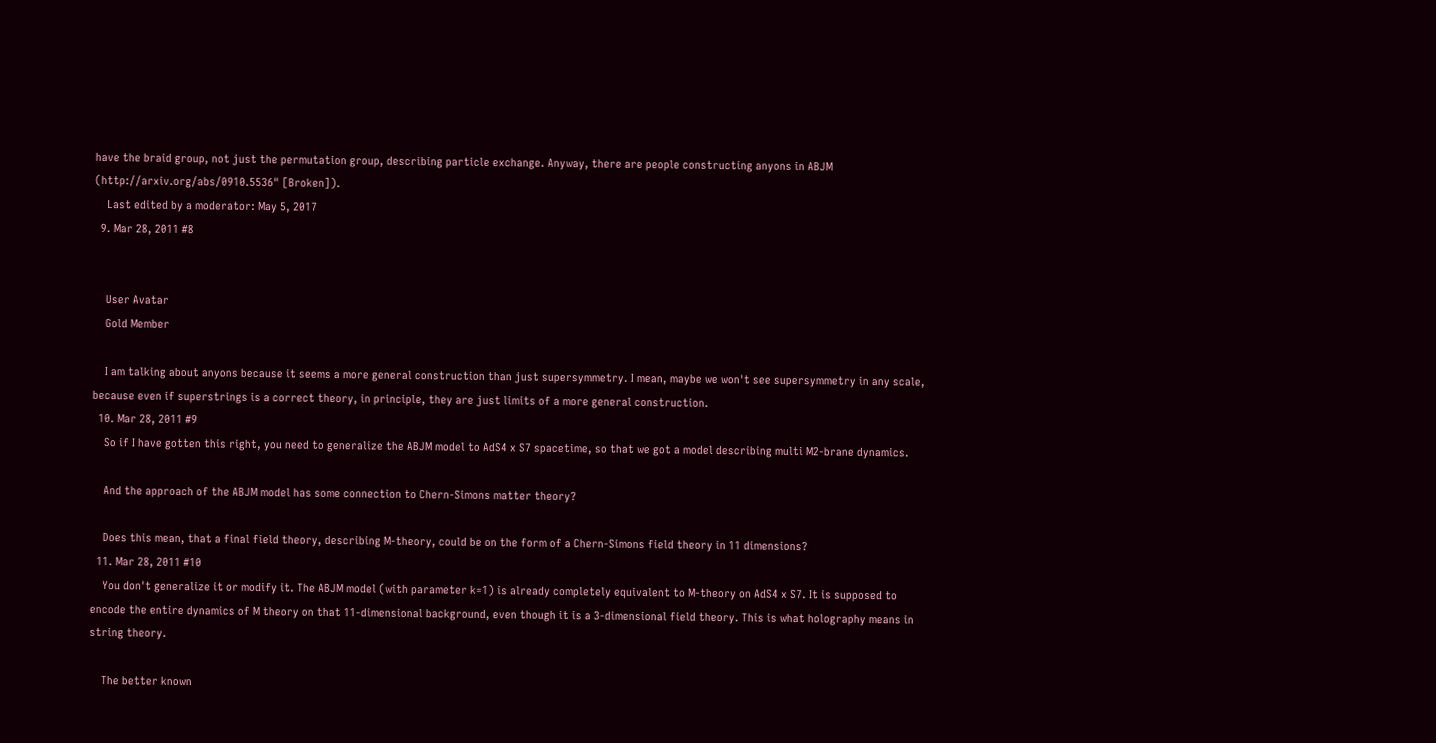have the braid group, not just the permutation group, describing particle exchange. Anyway, there are people constructing anyons in ABJM (http://arxiv.org/abs/0910.5536" [Broken]).
    Last edited by a moderator: May 5, 2017
  9. Mar 28, 2011 #8


    User Avatar
    Gold Member

    I am talking about anyons because it seems a more general construction than just supersymmetry. I mean, maybe we won't see supersymmetry in any scale, because even if superstrings is a correct theory, in principle, they are just limits of a more general construction.
  10. Mar 28, 2011 #9
    So if I have gotten this right, you need to generalize the ABJM model to AdS4 x S7 spacetime, so that we got a model describing multi M2-brane dynamics.

    And the approach of the ABJM model has some connection to Chern-Simons matter theory?

    Does this mean, that a final field theory, describing M-theory, could be on the form of a Chern-Simons field theory in 11 dimensions?
  11. Mar 28, 2011 #10
    You don't generalize it or modify it. The ABJM model (with parameter k=1) is already completely equivalent to M-theory on AdS4 x S7. It is supposed to encode the entire dynamics of M theory on that 11-dimensional background, even though it is a 3-dimensional field theory. This is what holography means in string theory.

    The better known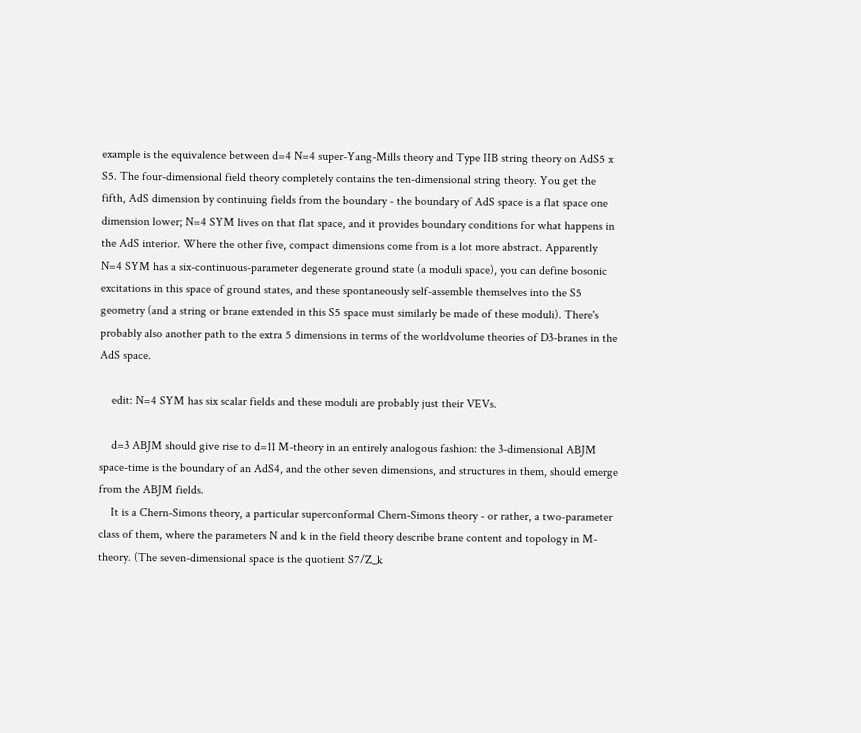example is the equivalence between d=4 N=4 super-Yang-Mills theory and Type IIB string theory on AdS5 x S5. The four-dimensional field theory completely contains the ten-dimensional string theory. You get the fifth, AdS dimension by continuing fields from the boundary - the boundary of AdS space is a flat space one dimension lower; N=4 SYM lives on that flat space, and it provides boundary conditions for what happens in the AdS interior. Where the other five, compact dimensions come from is a lot more abstract. Apparently N=4 SYM has a six-continuous-parameter degenerate ground state (a moduli space), you can define bosonic excitations in this space of ground states, and these spontaneously self-assemble themselves into the S5 geometry (and a string or brane extended in this S5 space must similarly be made of these moduli). There's probably also another path to the extra 5 dimensions in terms of the worldvolume theories of D3-branes in the AdS space.

    edit: N=4 SYM has six scalar fields and these moduli are probably just their VEVs.

    d=3 ABJM should give rise to d=11 M-theory in an entirely analogous fashion: the 3-dimensional ABJM space-time is the boundary of an AdS4, and the other seven dimensions, and structures in them, should emerge from the ABJM fields.
    It is a Chern-Simons theory, a particular superconformal Chern-Simons theory - or rather, a two-parameter class of them, where the parameters N and k in the field theory describe brane content and topology in M-theory. (The seven-dimensional space is the quotient S7/Z_k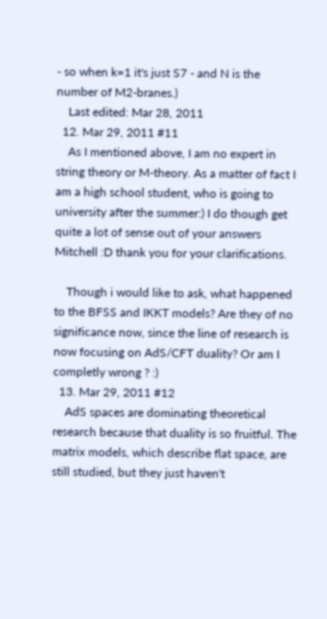- so when k=1 it's just S7 - and N is the number of M2-branes.)
    Last edited: Mar 28, 2011
  12. Mar 29, 2011 #11
    As I mentioned above, I am no expert in string theory or M-theory. As a matter of fact I am a high school student, who is going to university after the summer:) I do though get quite a lot of sense out of your answers Mitchell :D thank you for your clarifications.

    Though i would like to ask, what happened to the BFSS and IKKT models? Are they of no significance now, since the line of research is now focusing on AdS/CFT duality? Or am I completly wrong ? :)
  13. Mar 29, 2011 #12
    AdS spaces are dominating theoretical research because that duality is so fruitful. The matrix models, which describe flat space, are still studied, but they just haven't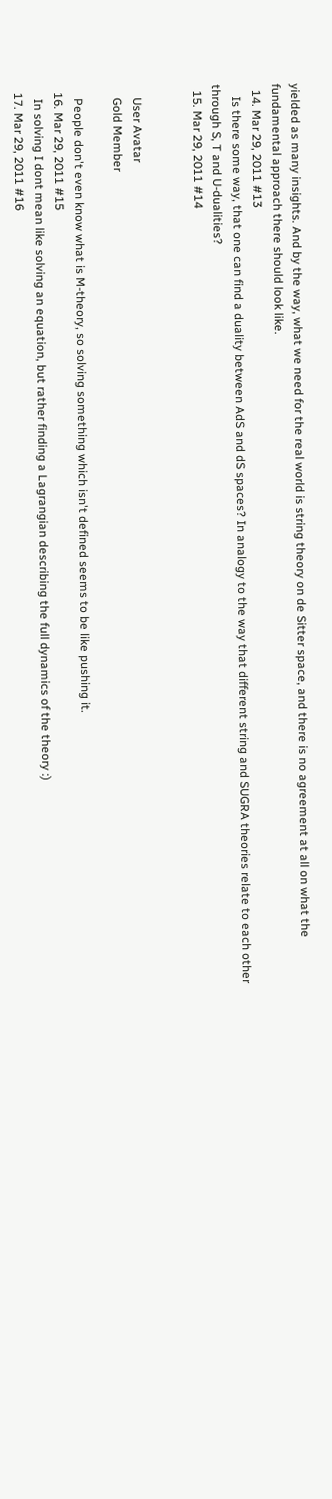yielded as many insights. And by the way, what we need for the real world is string theory on de Sitter space, and there is no agreement at all on what the fundamental approach there should look like.
  14. Mar 29, 2011 #13
    Is there some way, that one can find a duality between AdS and dS spaces? In analogy to the way that different string and SUGRA theories relate to each other through S, T and U-dualities?
  15. Mar 29, 2011 #14


    User Avatar
    Gold Member

    People don't even know what is M-theory, so solving something which isn't defined seems to be like pushing it.
  16. Mar 29, 2011 #15
    In solving I dont mean like solving an equation, but rather finding a Lagrangian describing the full dynamics of the theory :)
  17. Mar 29, 2011 #16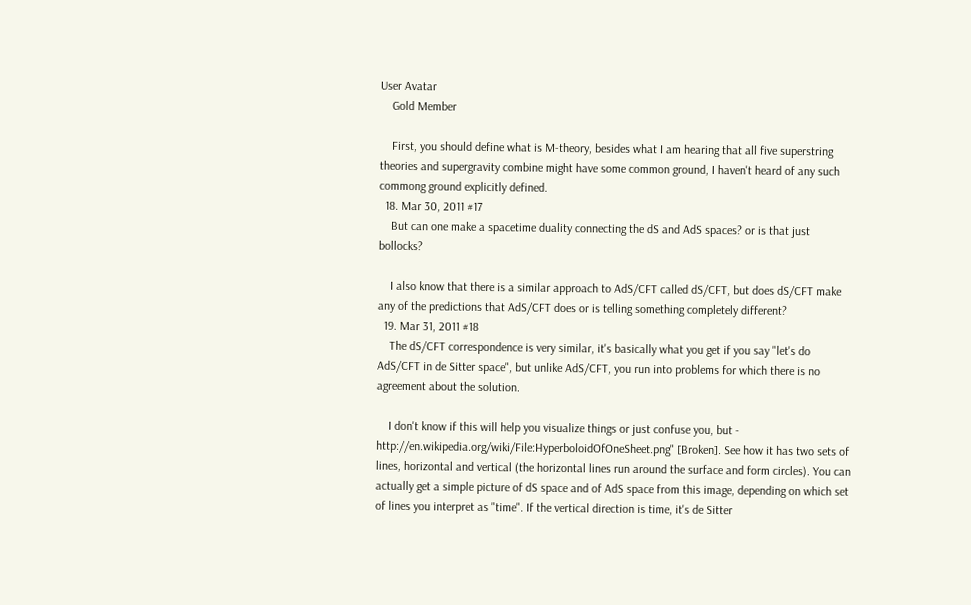User Avatar
    Gold Member

    First, you should define what is M-theory, besides what I am hearing that all five superstring theories and supergravity combine might have some common ground, I haven't heard of any such commong ground explicitly defined.
  18. Mar 30, 2011 #17
    But can one make a spacetime duality connecting the dS and AdS spaces? or is that just bollocks?

    I also know that there is a similar approach to AdS/CFT called dS/CFT, but does dS/CFT make any of the predictions that AdS/CFT does or is telling something completely different?
  19. Mar 31, 2011 #18
    The dS/CFT correspondence is very similar, it's basically what you get if you say "let's do AdS/CFT in de Sitter space", but unlike AdS/CFT, you run into problems for which there is no agreement about the solution.

    I don't know if this will help you visualize things or just confuse you, but - http://en.wikipedia.org/wiki/File:HyperboloidOfOneSheet.png" [Broken]. See how it has two sets of lines, horizontal and vertical (the horizontal lines run around the surface and form circles). You can actually get a simple picture of dS space and of AdS space from this image, depending on which set of lines you interpret as "time". If the vertical direction is time, it's de Sitter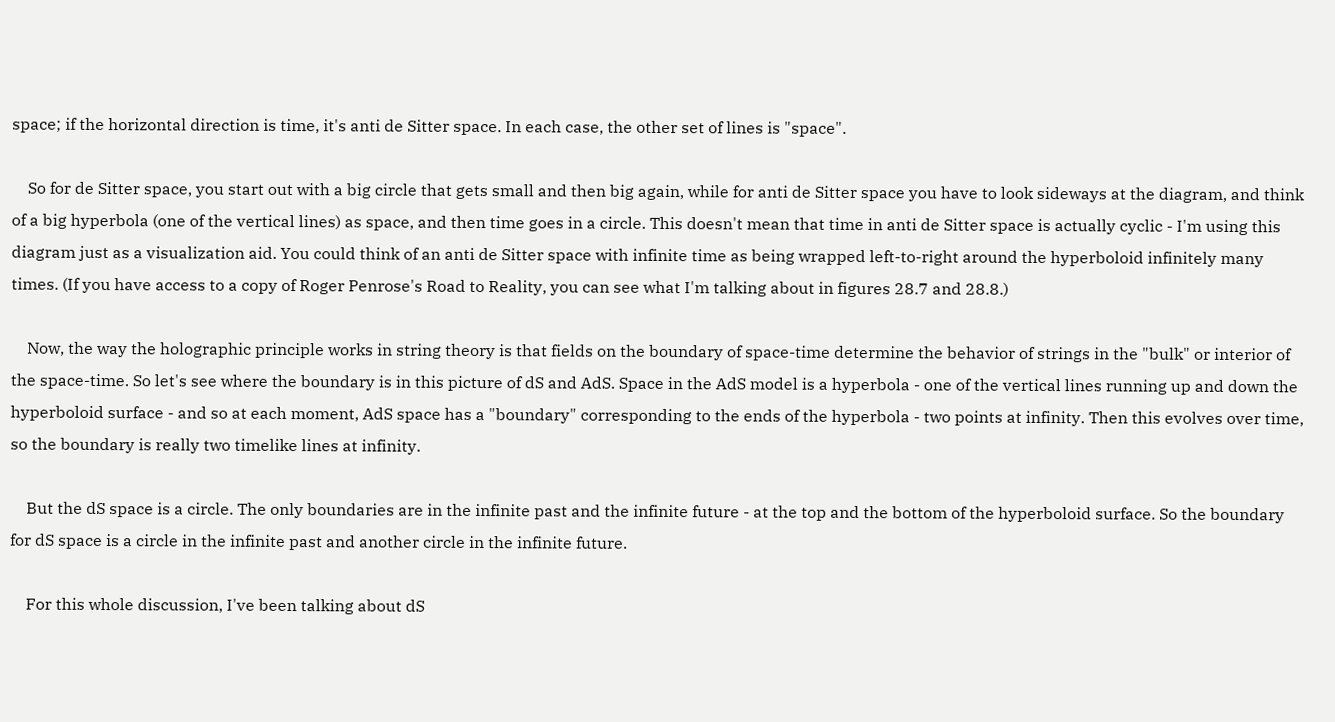space; if the horizontal direction is time, it's anti de Sitter space. In each case, the other set of lines is "space".

    So for de Sitter space, you start out with a big circle that gets small and then big again, while for anti de Sitter space you have to look sideways at the diagram, and think of a big hyperbola (one of the vertical lines) as space, and then time goes in a circle. This doesn't mean that time in anti de Sitter space is actually cyclic - I'm using this diagram just as a visualization aid. You could think of an anti de Sitter space with infinite time as being wrapped left-to-right around the hyperboloid infinitely many times. (If you have access to a copy of Roger Penrose's Road to Reality, you can see what I'm talking about in figures 28.7 and 28.8.)

    Now, the way the holographic principle works in string theory is that fields on the boundary of space-time determine the behavior of strings in the "bulk" or interior of the space-time. So let's see where the boundary is in this picture of dS and AdS. Space in the AdS model is a hyperbola - one of the vertical lines running up and down the hyperboloid surface - and so at each moment, AdS space has a "boundary" corresponding to the ends of the hyperbola - two points at infinity. Then this evolves over time, so the boundary is really two timelike lines at infinity.

    But the dS space is a circle. The only boundaries are in the infinite past and the infinite future - at the top and the bottom of the hyperboloid surface. So the boundary for dS space is a circle in the infinite past and another circle in the infinite future.

    For this whole discussion, I've been talking about dS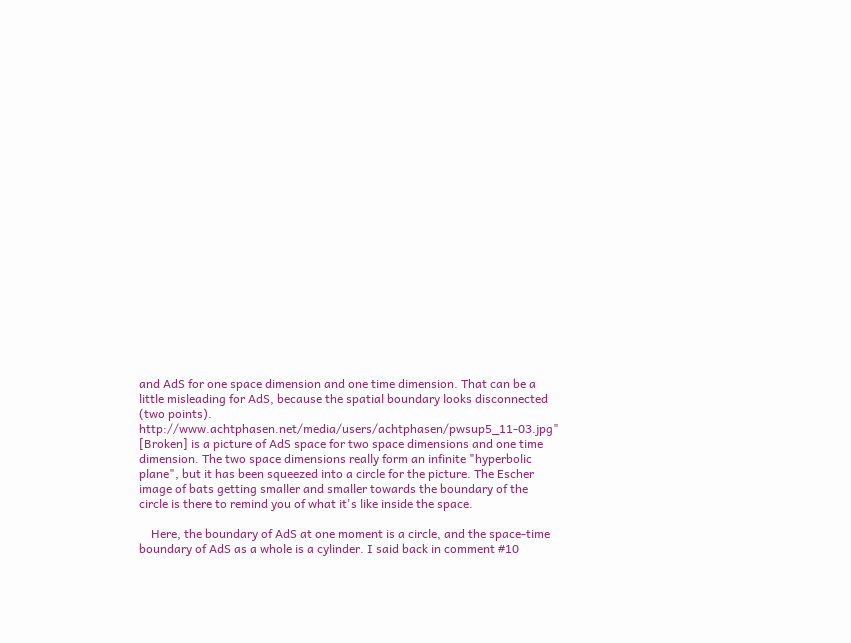and AdS for one space dimension and one time dimension. That can be a little misleading for AdS, because the spatial boundary looks disconnected (two points). http://www.achtphasen.net/media/users/achtphasen/pwsup5_11-03.jpg" [Broken] is a picture of AdS space for two space dimensions and one time dimension. The two space dimensions really form an infinite "hyperbolic plane", but it has been squeezed into a circle for the picture. The Escher image of bats getting smaller and smaller towards the boundary of the circle is there to remind you of what it's like inside the space.

    Here, the boundary of AdS at one moment is a circle, and the space-time boundary of AdS as a whole is a cylinder. I said back in comment #10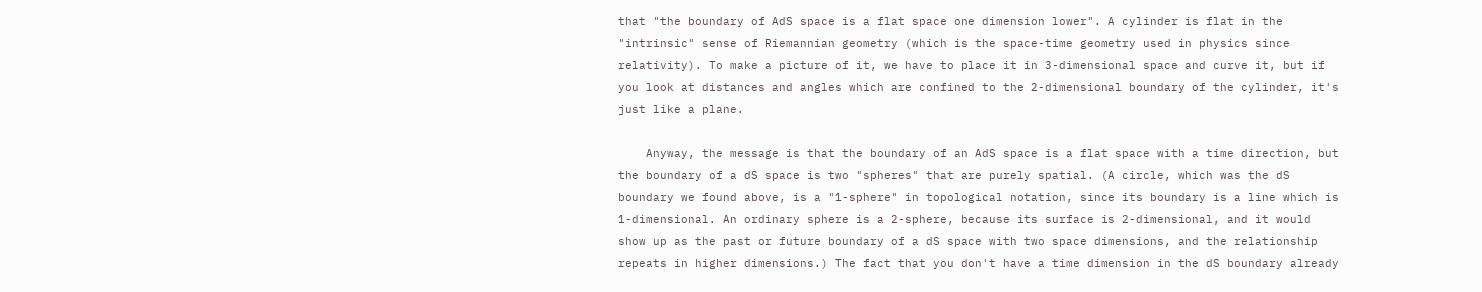that "the boundary of AdS space is a flat space one dimension lower". A cylinder is flat in the "intrinsic" sense of Riemannian geometry (which is the space-time geometry used in physics since relativity). To make a picture of it, we have to place it in 3-dimensional space and curve it, but if you look at distances and angles which are confined to the 2-dimensional boundary of the cylinder, it's just like a plane.

    Anyway, the message is that the boundary of an AdS space is a flat space with a time direction, but the boundary of a dS space is two "spheres" that are purely spatial. (A circle, which was the dS boundary we found above, is a "1-sphere" in topological notation, since its boundary is a line which is 1-dimensional. An ordinary sphere is a 2-sphere, because its surface is 2-dimensional, and it would show up as the past or future boundary of a dS space with two space dimensions, and the relationship repeats in higher dimensions.) The fact that you don't have a time dimension in the dS boundary already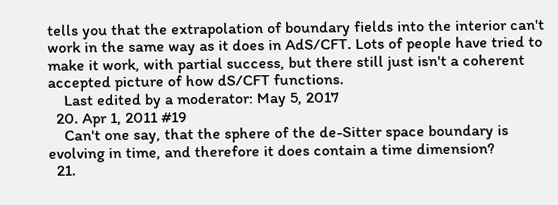tells you that the extrapolation of boundary fields into the interior can't work in the same way as it does in AdS/CFT. Lots of people have tried to make it work, with partial success, but there still just isn't a coherent accepted picture of how dS/CFT functions.
    Last edited by a moderator: May 5, 2017
  20. Apr 1, 2011 #19
    Can't one say, that the sphere of the de-Sitter space boundary is evolving in time, and therefore it does contain a time dimension?
  21.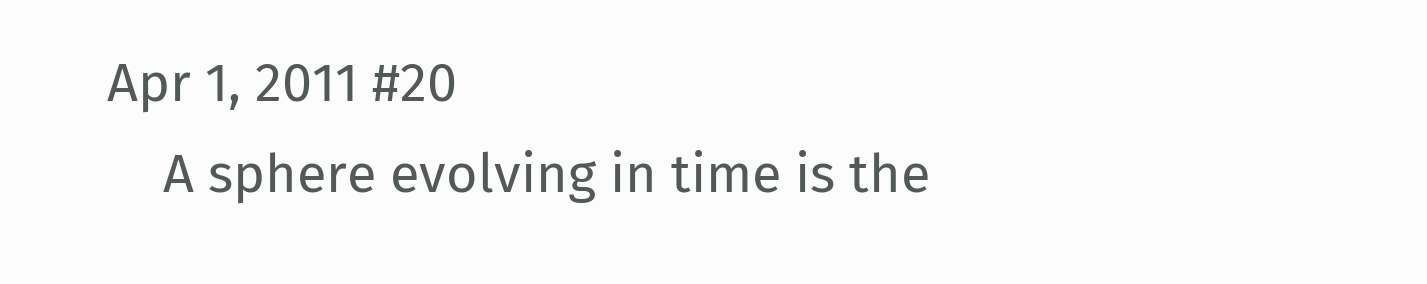Apr 1, 2011 #20
    A sphere evolving in time is the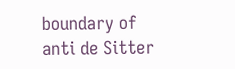boundary of anti de Sitter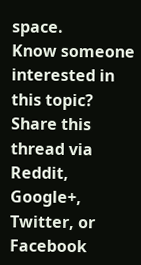space.
Know someone interested in this topic? Share this thread via Reddit, Google+, Twitter, or Facebook